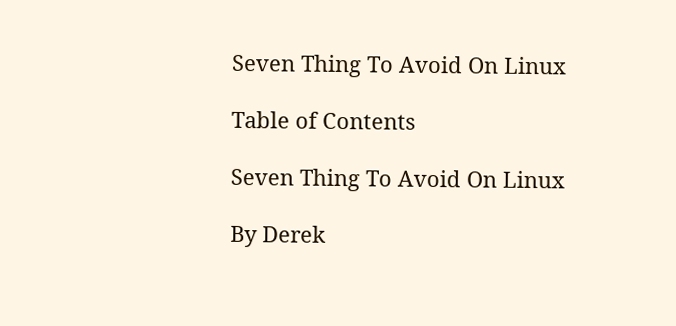Seven Thing To Avoid On Linux

Table of Contents

Seven Thing To Avoid On Linux

By Derek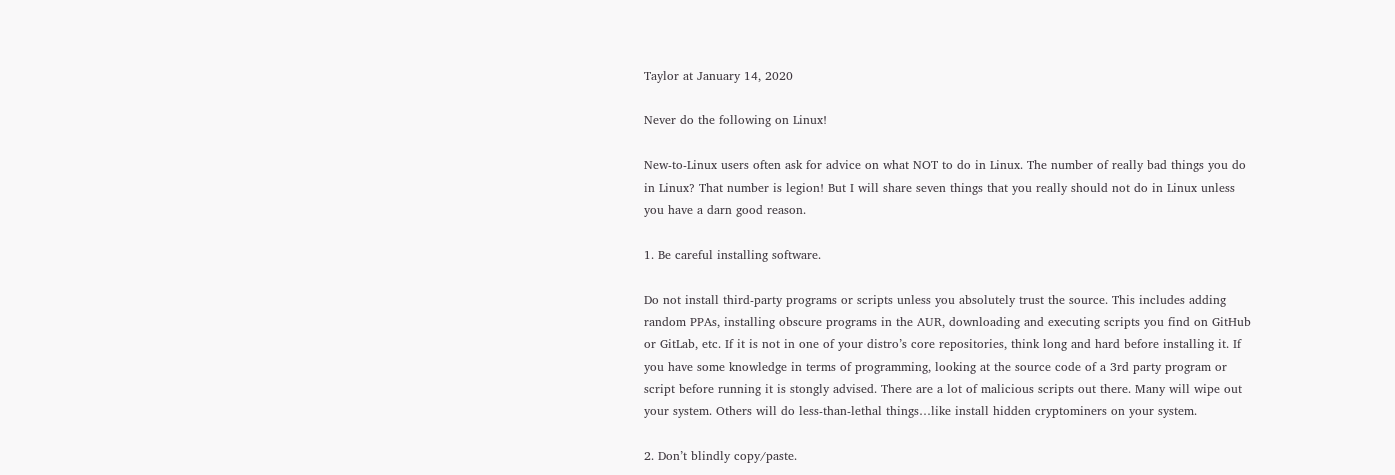Taylor at January 14, 2020

Never do the following on Linux!

New-to-Linux users often ask for advice on what NOT to do in Linux. The number of really bad things you do in Linux? That number is legion! But I will share seven things that you really should not do in Linux unless you have a darn good reason.

1. Be careful installing software.

Do not install third-party programs or scripts unless you absolutely trust the source. This includes adding random PPAs, installing obscure programs in the AUR, downloading and executing scripts you find on GitHub or GitLab, etc. If it is not in one of your distro’s core repositories, think long and hard before installing it. If you have some knowledge in terms of programming, looking at the source code of a 3rd party program or script before running it is stongly advised. There are a lot of malicious scripts out there. Many will wipe out your system. Others will do less-than-lethal things…like install hidden cryptominers on your system.

2. Don’t blindly copy/paste.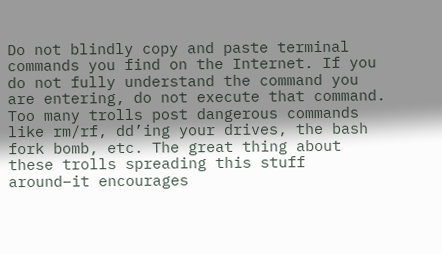Do not blindly copy and paste terminal commands you find on the Internet. If you do not fully understand the command you are entering, do not execute that command. Too many trolls post dangerous commands like rm/rf, dd’ing your drives, the bash fork bomb, etc. The great thing about these trolls spreading this stuff around–it encourages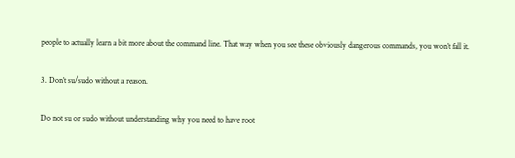people to actually learn a bit more about the command line. That way when you see these obviously dangerous commands, you won’t fall it.

3. Don’t su/sudo without a reason.

Do not su or sudo without understanding why you need to have root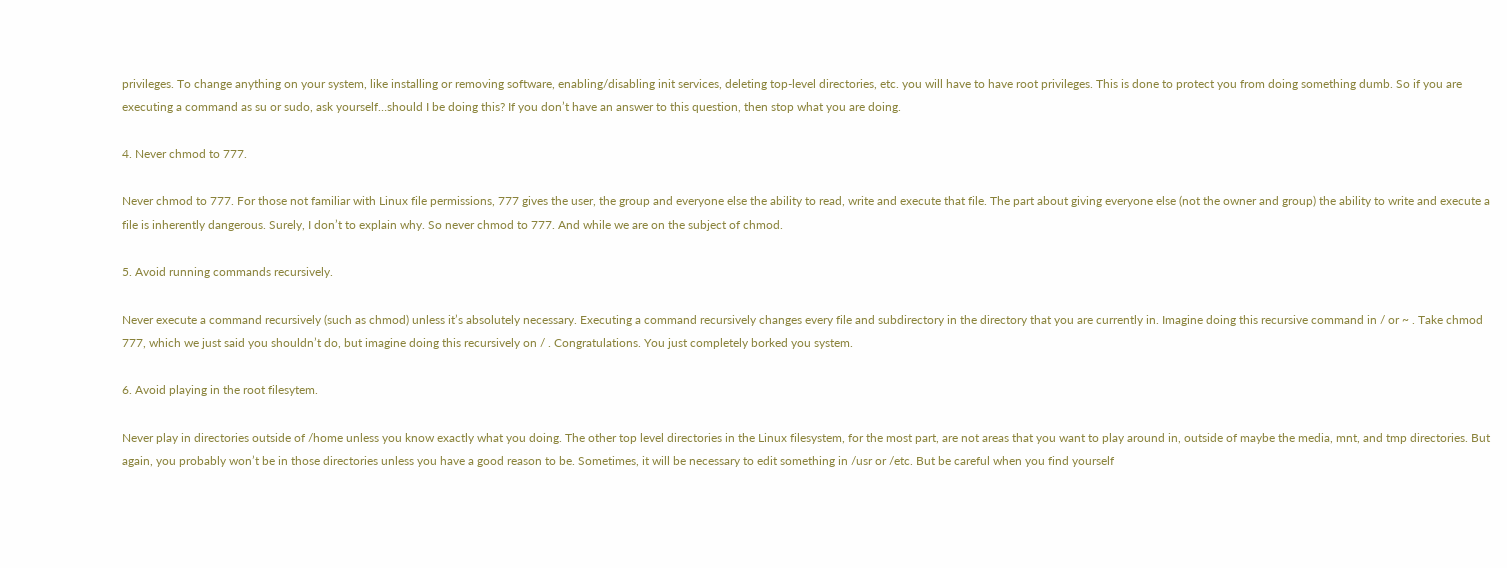privileges. To change anything on your system, like installing or removing software, enabling/disabling init services, deleting top-level directories, etc. you will have to have root privileges. This is done to protect you from doing something dumb. So if you are executing a command as su or sudo, ask yourself…should I be doing this? If you don’t have an answer to this question, then stop what you are doing.

4. Never chmod to 777.

Never chmod to 777. For those not familiar with Linux file permissions, 777 gives the user, the group and everyone else the ability to read, write and execute that file. The part about giving everyone else (not the owner and group) the ability to write and execute a file is inherently dangerous. Surely, I don’t to explain why. So never chmod to 777. And while we are on the subject of chmod.

5. Avoid running commands recursively.

Never execute a command recursively (such as chmod) unless it’s absolutely necessary. Executing a command recursively changes every file and subdirectory in the directory that you are currently in. Imagine doing this recursive command in / or ~ . Take chmod 777, which we just said you shouldn’t do, but imagine doing this recursively on / . Congratulations. You just completely borked you system.

6. Avoid playing in the root filesytem.

Never play in directories outside of /home unless you know exactly what you doing. The other top level directories in the Linux filesystem, for the most part, are not areas that you want to play around in, outside of maybe the media, mnt, and tmp directories. But again, you probably won’t be in those directories unless you have a good reason to be. Sometimes, it will be necessary to edit something in /usr or /etc. But be careful when you find yourself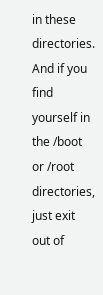in these directories. And if you find yourself in the /boot or /root directories, just exit out of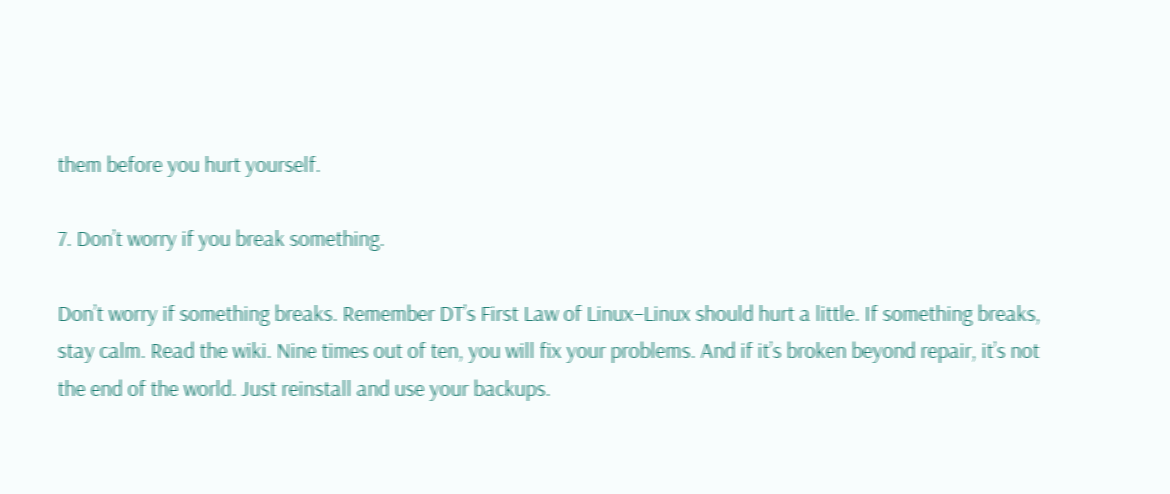them before you hurt yourself.

7. Don’t worry if you break something.

Don’t worry if something breaks. Remember DT’s First Law of Linux–Linux should hurt a little. If something breaks, stay calm. Read the wiki. Nine times out of ten, you will fix your problems. And if it’s broken beyond repair, it’s not the end of the world. Just reinstall and use your backups.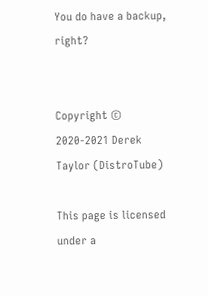You do have a backup, right?


Copyright © 2020-2021 Derek Taylor (DistroTube)

This page is licensed under a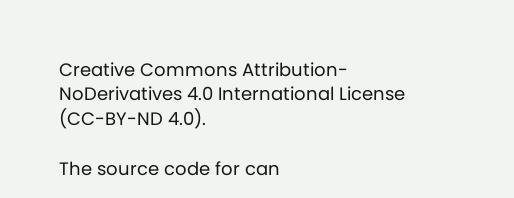Creative Commons Attribution-NoDerivatives 4.0 International License (CC-BY-ND 4.0).

The source code for can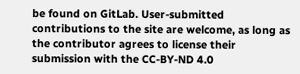be found on GitLab. User-submitted contributions to the site are welcome, as long as the contributor agrees to license their submission with the CC-BY-ND 4.0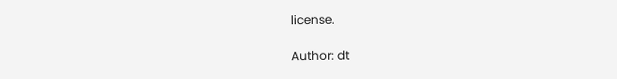license.

Author: dt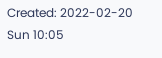Created: 2022-02-20 Sun 10:05